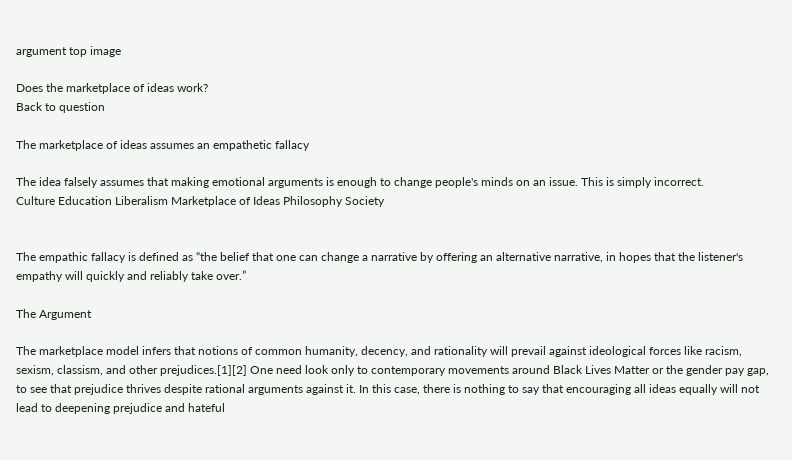argument top image

Does the marketplace of ideas work?
Back to question

The marketplace of ideas assumes an empathetic fallacy

The idea falsely assumes that making emotional arguments is enough to change people's minds on an issue. This is simply incorrect.
Culture Education Liberalism Marketplace of Ideas Philosophy Society


The empathic fallacy is defined as “the belief that one can change a narrative by offering an alternative narrative, in hopes that the listener's empathy will quickly and reliably take over.”

The Argument

The marketplace model infers that notions of common humanity, decency, and rationality will prevail against ideological forces like racism, sexism, classism, and other prejudices.[1][2] One need look only to contemporary movements around Black Lives Matter or the gender pay gap, to see that prejudice thrives despite rational arguments against it. In this case, there is nothing to say that encouraging all ideas equally will not lead to deepening prejudice and hateful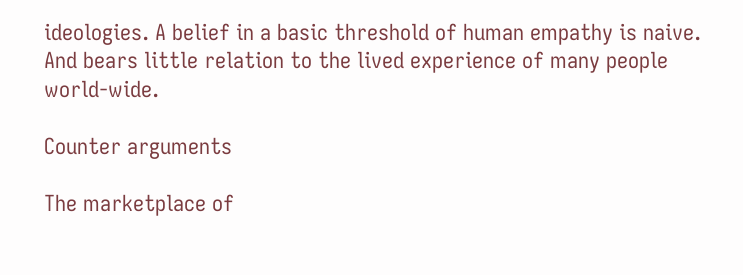ideologies. A belief in a basic threshold of human empathy is naive. And bears little relation to the lived experience of many people world-wide.

Counter arguments

The marketplace of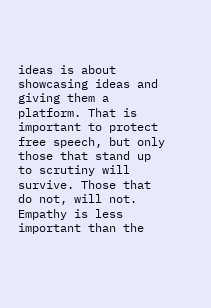ideas is about showcasing ideas and giving them a platform. That is important to protect free speech, but only those that stand up to scrutiny will survive. Those that do not, will not. Empathy is less important than the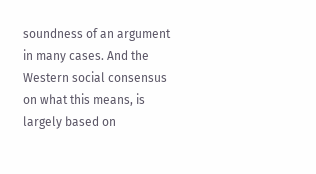soundness of an argument in many cases. And the Western social consensus on what this means, is largely based on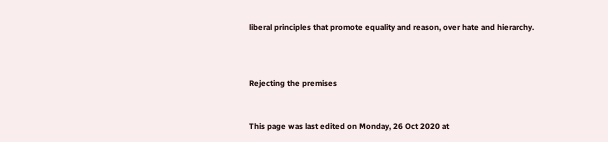liberal principles that promote equality and reason, over hate and hierarchy.



Rejecting the premises


This page was last edited on Monday, 26 Oct 2020 at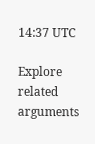14:37 UTC

Explore related arguments